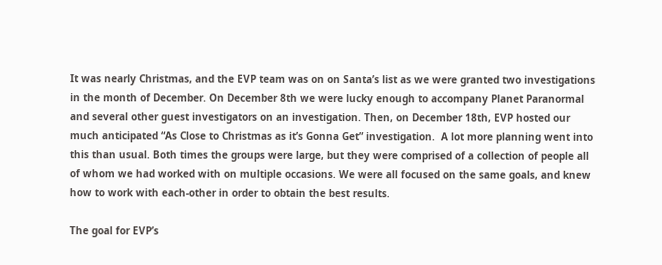It was nearly Christmas, and the EVP team was on on Santa’s list as we were granted two investigations in the month of December. On December 8th we were lucky enough to accompany Planet Paranormal and several other guest investigators on an investigation. Then, on December 18th, EVP hosted our much anticipated “As Close to Christmas as it’s Gonna Get” investigation.  A lot more planning went into this than usual. Both times the groups were large, but they were comprised of a collection of people all of whom we had worked with on multiple occasions. We were all focused on the same goals, and knew how to work with each-other in order to obtain the best results.

The goal for EVP’s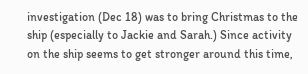investigation (Dec 18) was to bring Christmas to the ship (especially to Jackie and Sarah.) Since activity on the ship seems to get stronger around this time,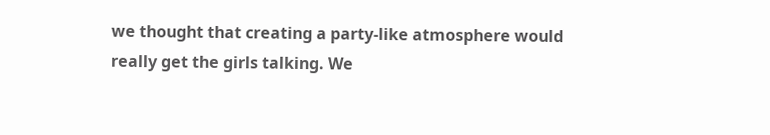we thought that creating a party-like atmosphere would really get the girls talking. We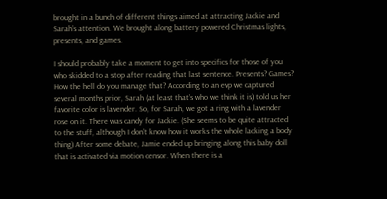brought in a bunch of different things aimed at attracting Jackie and Sarah’s attention. We brought along battery powered Christmas lights, presents, and games.

I should probably take a moment to get into specifics for those of you who skidded to a stop after reading that last sentence. Presents? Games? How the hell do you manage that? According to an evp we captured several months prior, Sarah (at least that’s who we think it is) told us her favorite color is lavender. So, for Sarah, we got a ring with a lavender rose on it. There was candy for Jackie. (She seems to be quite attracted to the stuff, although I don’t know how it works the whole lacking a body thing) After some debate, Jamie ended up bringing along this baby doll that is activated via motion censor. When there is a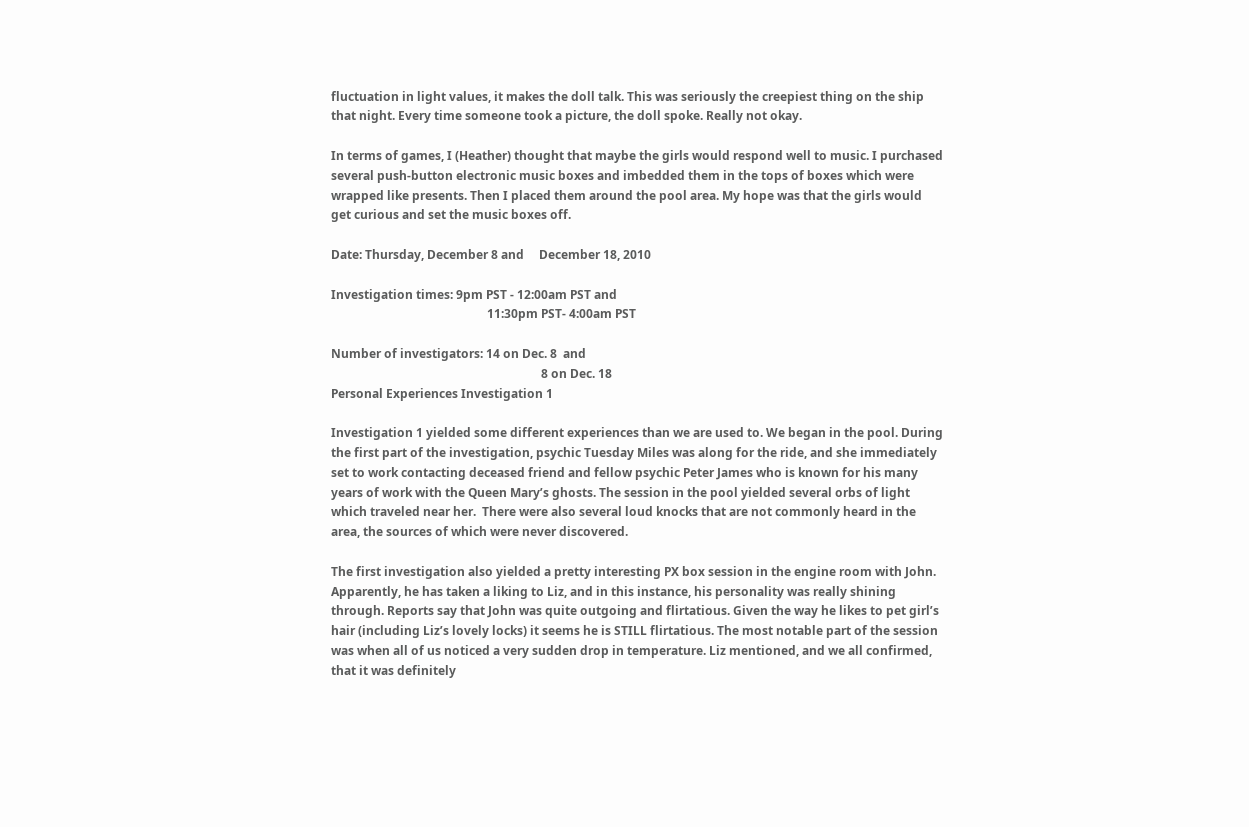fluctuation in light values, it makes the doll talk. This was seriously the creepiest thing on the ship that night. Every time someone took a picture, the doll spoke. Really not okay.

In terms of games, I (Heather) thought that maybe the girls would respond well to music. I purchased several push-button electronic music boxes and imbedded them in the tops of boxes which were wrapped like presents. Then I placed them around the pool area. My hope was that the girls would get curious and set the music boxes off.

Date: Thursday, December 8 and     December 18, 2010

Investigation times: 9pm PST - 12:00am PST and
                                                    11:30pm PST- 4:00am PST

Number of investigators: 14 on Dec. 8  and
                                                                      8 on Dec. 18
Personal Experiences Investigation 1

Investigation 1 yielded some different experiences than we are used to. We began in the pool. During the first part of the investigation, psychic Tuesday Miles was along for the ride, and she immediately set to work contacting deceased friend and fellow psychic Peter James who is known for his many years of work with the Queen Mary’s ghosts. The session in the pool yielded several orbs of light which traveled near her.  There were also several loud knocks that are not commonly heard in the area, the sources of which were never discovered.

The first investigation also yielded a pretty interesting PX box session in the engine room with John. Apparently, he has taken a liking to Liz, and in this instance, his personality was really shining through. Reports say that John was quite outgoing and flirtatious. Given the way he likes to pet girl’s hair (including Liz’s lovely locks) it seems he is STILL flirtatious. The most notable part of the session was when all of us noticed a very sudden drop in temperature. Liz mentioned, and we all confirmed, that it was definitely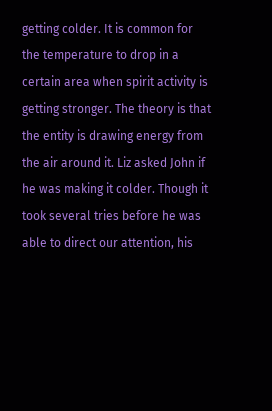getting colder. It is common for the temperature to drop in a certain area when spirit activity is getting stronger. The theory is that the entity is drawing energy from the air around it. Liz asked John if he was making it colder. Though it took several tries before he was able to direct our attention, his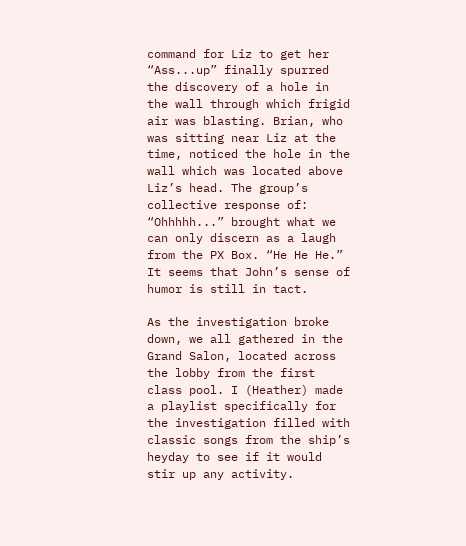command for Liz to get her “Ass...up” finally spurred the discovery of a hole in the wall through which frigid air was blasting. Brian, who was sitting near Liz at the time, noticed the hole in the wall which was located above Liz’s head. The group’s collective response of: “Ohhhhh...” brought what we can only discern as a laugh from the PX Box. “He He He.” It seems that John’s sense of humor is still in tact.

As the investigation broke down, we all gathered in the Grand Salon, located across the lobby from the first class pool. I (Heather) made a playlist specifically for the investigation filled with classic songs from the ship’s heyday to see if it would stir up any activity.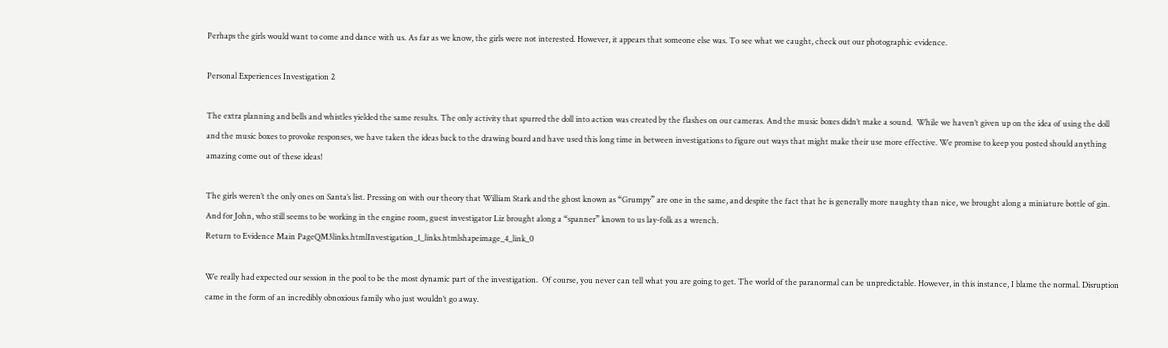Perhaps the girls would want to come and dance with us. As far as we know, the girls were not interested. However, it appears that someone else was. To see what we caught, check out our photographic evidence.

Personal Experiences Investigation 2

The extra planning and bells and whistles yielded the same results. The only activity that spurred the doll into action was created by the flashes on our cameras. And the music boxes didn’t make a sound.  While we haven’t given up on the idea of using the doll and the music boxes to provoke responses, we have taken the ideas back to the drawing board and have used this long time in between investigations to figure out ways that might make their use more effective. We promise to keep you posted should anything amazing come out of these ideas!

The girls weren’t the only ones on Santa’s list. Pressing on with our theory that William Stark and the ghost known as “Grumpy” are one in the same, and despite the fact that he is generally more naughty than nice, we brought along a miniature bottle of gin. And for John, who still seems to be working in the engine room, guest investigator Liz brought along a “spanner” known to us lay-folk as a wrench.
Return to Evidence Main PageQM3links.htmlInvestigation_1_links.htmlshapeimage_4_link_0

We really had expected our session in the pool to be the most dynamic part of the investigation.  Of course, you never can tell what you are going to get. The world of the paranormal can be unpredictable. However, in this instance, I blame the normal. Disruption came in the form of an incredibly obnoxious family who just wouldn’t go away.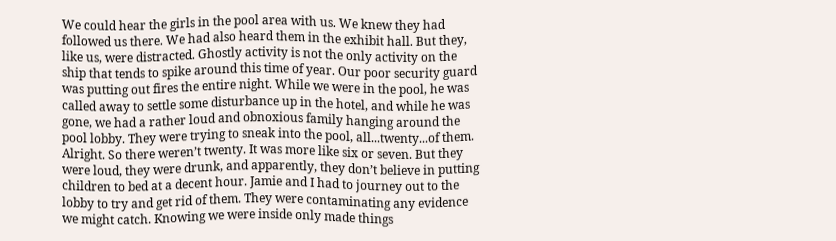We could hear the girls in the pool area with us. We knew they had followed us there. We had also heard them in the exhibit hall. But they, like us, were distracted. Ghostly activity is not the only activity on the ship that tends to spike around this time of year. Our poor security guard was putting out fires the entire night. While we were in the pool, he was called away to settle some disturbance up in the hotel, and while he was gone, we had a rather loud and obnoxious family hanging around the pool lobby. They were trying to sneak into the pool, all...twenty...of them. Alright. So there weren’t twenty. It was more like six or seven. But they were loud, they were drunk, and apparently, they don’t believe in putting children to bed at a decent hour. Jamie and I had to journey out to the lobby to try and get rid of them. They were contaminating any evidence we might catch. Knowing we were inside only made things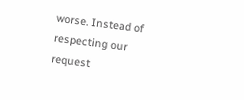worse. Instead of respecting our request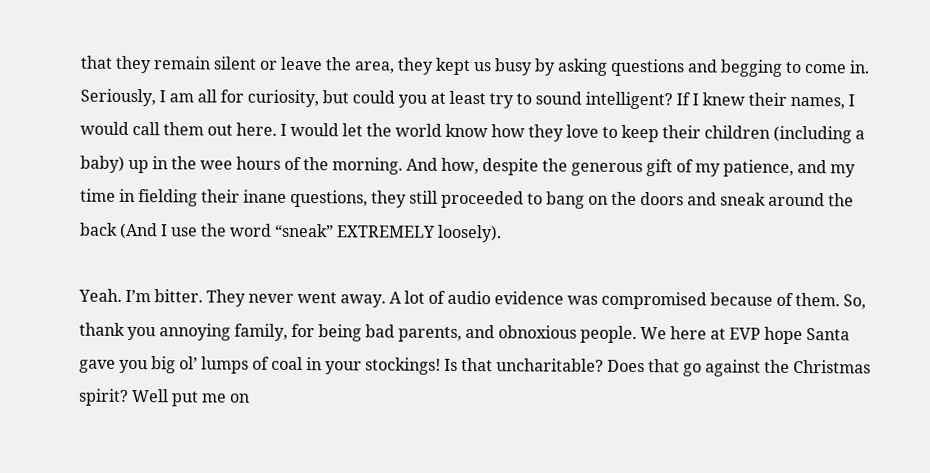that they remain silent or leave the area, they kept us busy by asking questions and begging to come in. Seriously, I am all for curiosity, but could you at least try to sound intelligent? If I knew their names, I would call them out here. I would let the world know how they love to keep their children (including a baby) up in the wee hours of the morning. And how, despite the generous gift of my patience, and my time in fielding their inane questions, they still proceeded to bang on the doors and sneak around the back (And I use the word “sneak” EXTREMELY loosely).

Yeah. I’m bitter. They never went away. A lot of audio evidence was compromised because of them. So, thank you annoying family, for being bad parents, and obnoxious people. We here at EVP hope Santa gave you big ol’ lumps of coal in your stockings! Is that uncharitable? Does that go against the Christmas spirit? Well put me on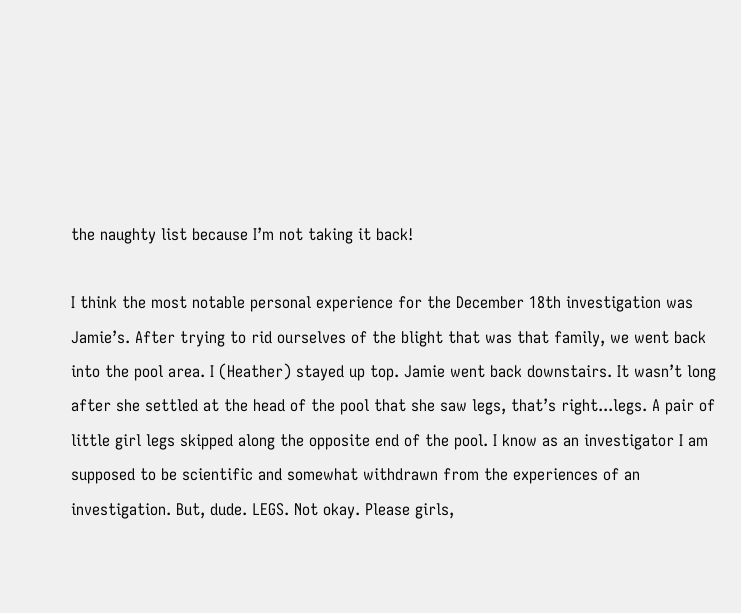the naughty list because I’m not taking it back!

I think the most notable personal experience for the December 18th investigation was Jamie’s. After trying to rid ourselves of the blight that was that family, we went back into the pool area. I (Heather) stayed up top. Jamie went back downstairs. It wasn’t long after she settled at the head of the pool that she saw legs, that’s right...legs. A pair of little girl legs skipped along the opposite end of the pool. I know as an investigator I am supposed to be scientific and somewhat withdrawn from the experiences of an investigation. But, dude. LEGS. Not okay. Please girls,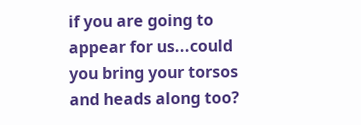if you are going to appear for us...could you bring your torsos and heads along too?